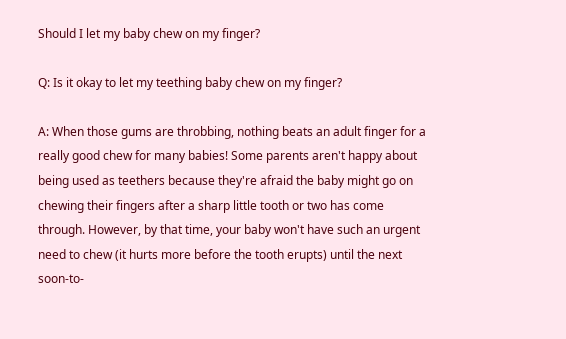Should I let my baby chew on my finger?

Q: Is it okay to let my teething baby chew on my finger?

A: When those gums are throbbing, nothing beats an adult finger for a really good chew for many babies! Some parents aren't happy about being used as teethers because they're afraid the baby might go on chewing their fingers after a sharp little tooth or two has come through. However, by that time, your baby won't have such an urgent need to chew (it hurts more before the tooth erupts) until the next soon-to-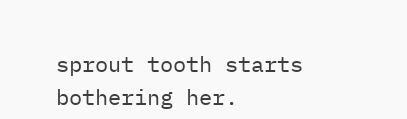sprout tooth starts bothering her.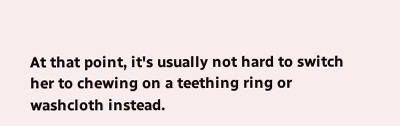At that point, it's usually not hard to switch her to chewing on a teething ring or washcloth instead.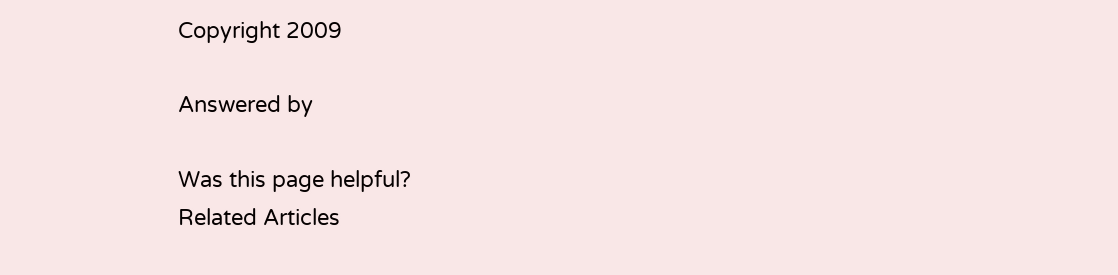Copyright 2009

Answered by

Was this page helpful?
Related Articles